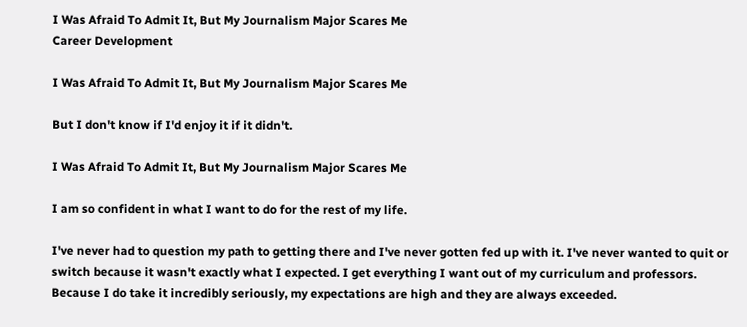I Was Afraid To Admit It, But My Journalism Major Scares Me
Career Development

I Was Afraid To Admit It, But My Journalism Major Scares Me

But I don't know if I'd enjoy it if it didn't.

I Was Afraid To Admit It, But My Journalism Major Scares Me

I am so confident in what I want to do for the rest of my life.

I've never had to question my path to getting there and I've never gotten fed up with it. I've never wanted to quit or switch because it wasn't exactly what I expected. I get everything I want out of my curriculum and professors. Because I do take it incredibly seriously, my expectations are high and they are always exceeded.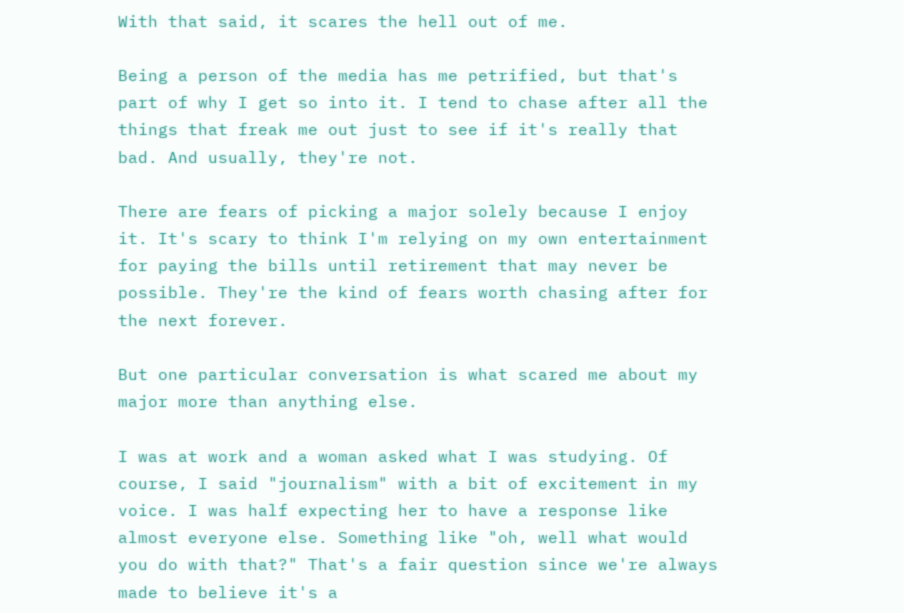With that said, it scares the hell out of me.

Being a person of the media has me petrified, but that's part of why I get so into it. I tend to chase after all the things that freak me out just to see if it's really that bad. And usually, they're not.

There are fears of picking a major solely because I enjoy it. It's scary to think I'm relying on my own entertainment for paying the bills until retirement that may never be possible. They're the kind of fears worth chasing after for the next forever.

But one particular conversation is what scared me about my major more than anything else.

I was at work and a woman asked what I was studying. Of course, I said "journalism" with a bit of excitement in my voice. I was half expecting her to have a response like almost everyone else. Something like "oh, well what would you do with that?" That's a fair question since we're always made to believe it's a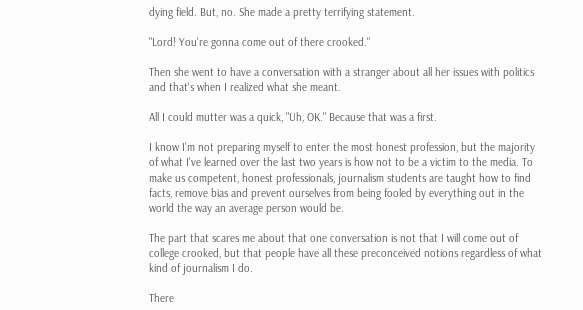dying field. But, no. She made a pretty terrifying statement.

"Lord! You're gonna come out of there crooked."

Then she went to have a conversation with a stranger about all her issues with politics and that's when I realized what she meant.

All I could mutter was a quick, "Uh, OK." Because that was a first.

I know I'm not preparing myself to enter the most honest profession, but the majority of what I've learned over the last two years is how not to be a victim to the media. To make us competent, honest professionals, journalism students are taught how to find facts, remove bias and prevent ourselves from being fooled by everything out in the world the way an average person would be.

The part that scares me about that one conversation is not that I will come out of college crooked, but that people have all these preconceived notions regardless of what kind of journalism I do.

There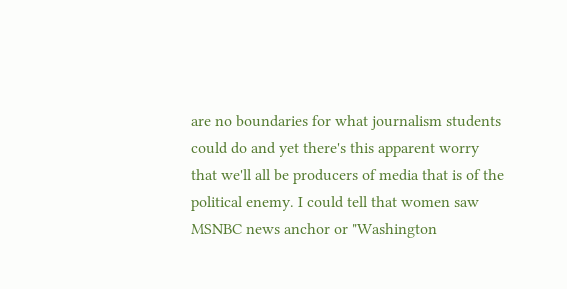are no boundaries for what journalism students could do and yet there's this apparent worry that we'll all be producers of media that is of the political enemy. I could tell that women saw MSNBC news anchor or "Washington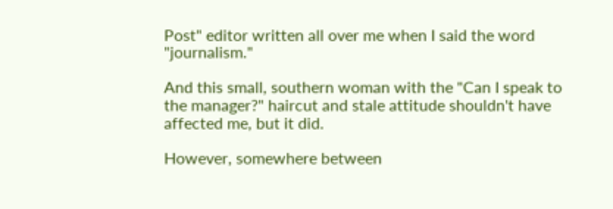Post" editor written all over me when I said the word "journalism."

And this small, southern woman with the "Can I speak to the manager?" haircut and stale attitude shouldn't have affected me, but it did.

However, somewhere between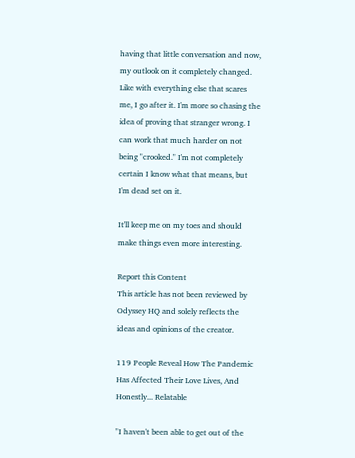having that little conversation and now, my outlook on it completely changed. Like with everything else that scares me, I go after it. I'm more so chasing the idea of proving that stranger wrong. I can work that much harder on not being "crooked." I'm not completely certain I know what that means, but I'm dead set on it.

It'll keep me on my toes and should make things even more interesting.

Report this Content
This article has not been reviewed by Odyssey HQ and solely reflects the ideas and opinions of the creator.

119 People Reveal How The Pandemic Has Affected Their Love Lives, And Honestly... Relatable

"I haven't been able to get out of the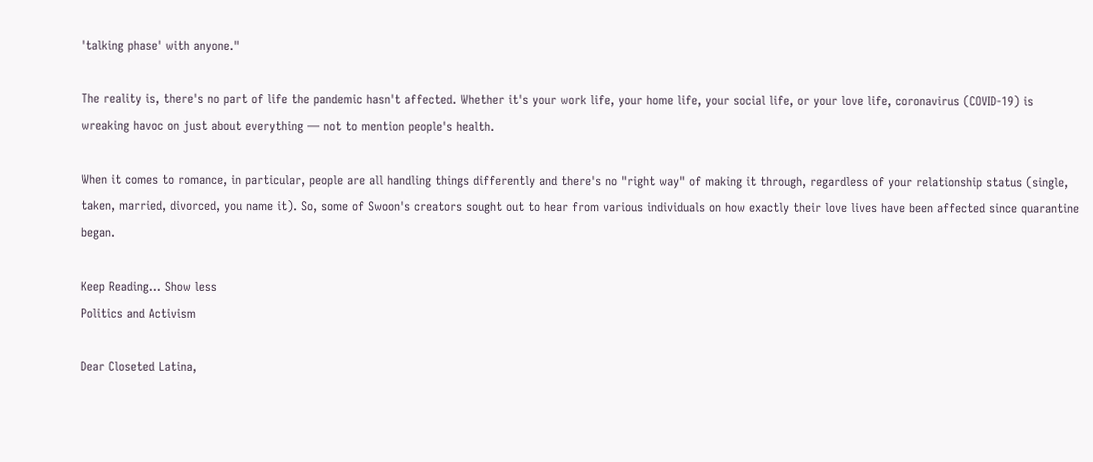'talking phase' with anyone."

The reality is, there's no part of life the pandemic hasn't affected. Whether it's your work life, your home life, your social life, or your love life, coronavirus (COVID-19) is wreaking havoc on just about everything — not to mention people's health.

When it comes to romance, in particular, people are all handling things differently and there's no "right way" of making it through, regardless of your relationship status (single, taken, married, divorced, you name it). So, some of Swoon's creators sought out to hear from various individuals on how exactly their love lives have been affected since quarantine began.

Keep Reading... Show less
Politics and Activism

Dear Closeted Latina,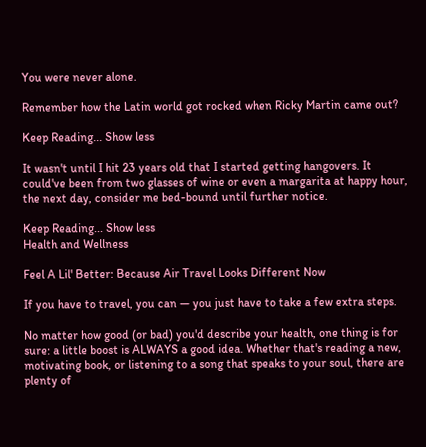You were never alone.

Remember how the Latin world got rocked when Ricky Martin came out?

Keep Reading... Show less

It wasn't until I hit 23 years old that I started getting hangovers. It could've been from two glasses of wine or even a margarita at happy hour, the next day, consider me bed-bound until further notice.

Keep Reading... Show less
Health and Wellness

Feel A Lil' Better: Because Air Travel Looks Different Now

If you have to travel, you can — you just have to take a few extra steps.

No matter how good (or bad) you'd describe your health, one thing is for sure: a little boost is ALWAYS a good idea. Whether that's reading a new, motivating book, or listening to a song that speaks to your soul, there are plenty of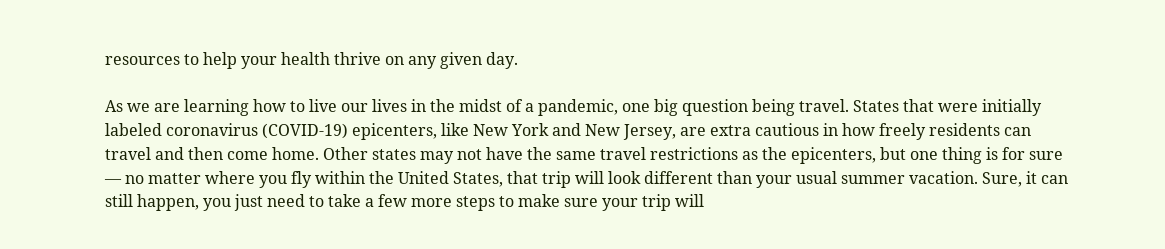resources to help your health thrive on any given day.

As we are learning how to live our lives in the midst of a pandemic, one big question being travel. States that were initially labeled coronavirus (COVID-19) epicenters, like New York and New Jersey, are extra cautious in how freely residents can travel and then come home. Other states may not have the same travel restrictions as the epicenters, but one thing is for sure — no matter where you fly within the United States, that trip will look different than your usual summer vacation. Sure, it can still happen, you just need to take a few more steps to make sure your trip will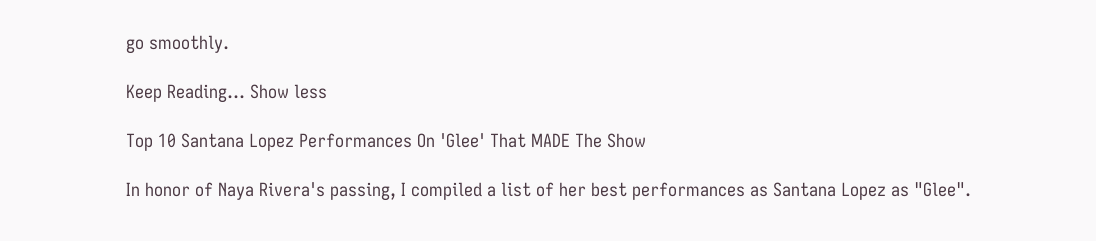go smoothly.

Keep Reading... Show less

Top 10 Santana Lopez Performances On 'Glee' That MADE The Show

In honor of Naya Rivera's passing, I compiled a list of her best performances as Santana Lopez as "Glee".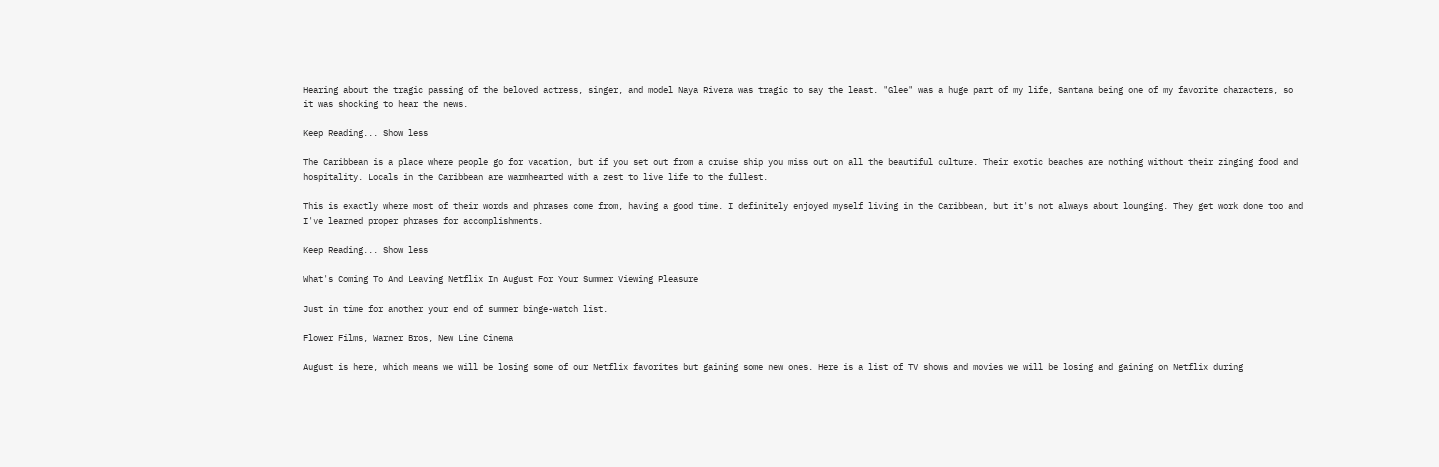Hearing about the tragic passing of the beloved actress, singer, and model Naya Rivera was tragic to say the least. "Glee" was a huge part of my life, Santana being one of my favorite characters, so it was shocking to hear the news.

Keep Reading... Show less

The Caribbean is a place where people go for vacation, but if you set out from a cruise ship you miss out on all the beautiful culture. Their exotic beaches are nothing without their zinging food and hospitality. Locals in the Caribbean are warmhearted with a zest to live life to the fullest.

This is exactly where most of their words and phrases come from, having a good time. I definitely enjoyed myself living in the Caribbean, but it's not always about lounging. They get work done too and I've learned proper phrases for accomplishments.

Keep Reading... Show less

What's Coming To And Leaving Netflix In August For Your Summer Viewing Pleasure

Just in time for another your end of summer binge-watch list.

Flower Films, Warner Bros, New Line Cinema

August is here, which means we will be losing some of our Netflix favorites but gaining some new ones. Here is a list of TV shows and movies we will be losing and gaining on Netflix during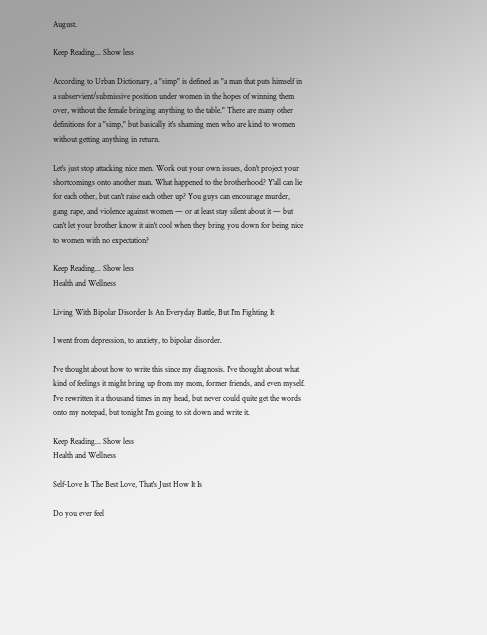August.

Keep Reading... Show less

According to Urban Dictionary, a "simp" is defined as "a man that puts himself in a subservient/submissive position under women in the hopes of winning them over, without the female bringing anything to the table." There are many other definitions for a "simp," but basically it's shaming men who are kind to women without getting anything in return.

Let's just stop attacking nice men. Work out your own issues, don't project your shortcomings onto another man. What happened to the brotherhood? Y'all can lie for each other, but can't raise each other up? You guys can encourage murder, gang rape, and violence against women — or at least stay silent about it — but can't let your brother know it ain't cool when they bring you down for being nice to women with no expectation?

Keep Reading... Show less
Health and Wellness

Living With Bipolar Disorder Is An Everyday Battle, But I'm Fighting It

I went from depression, to anxiety, to bipolar disorder.

I've thought about how to write this since my diagnosis. I've thought about what kind of feelings it might bring up from my mom, former friends, and even myself. I've rewritten it a thousand times in my head, but never could quite get the words onto my notepad, but tonight I'm going to sit down and write it.

Keep Reading... Show less
Health and Wellness

Self-Love Is The Best Love, That's Just How It Is

Do you ever feel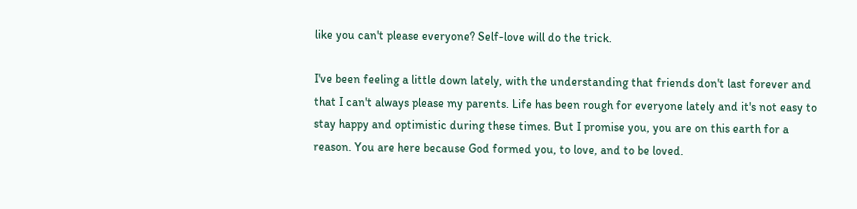like you can't please everyone? Self-love will do the trick.

I've been feeling a little down lately, with the understanding that friends don't last forever and that I can't always please my parents. Life has been rough for everyone lately and it's not easy to stay happy and optimistic during these times. But I promise you, you are on this earth for a reason. You are here because God formed you, to love, and to be loved.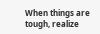When things are tough, realize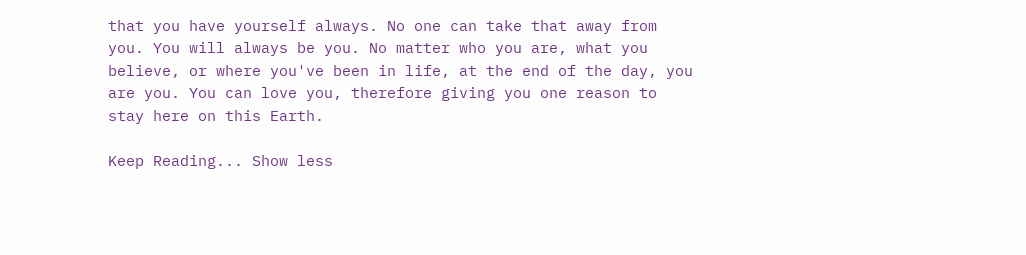that you have yourself always. No one can take that away from you. You will always be you. No matter who you are, what you believe, or where you've been in life, at the end of the day, you are you. You can love you, therefore giving you one reason to stay here on this Earth.

Keep Reading... Show less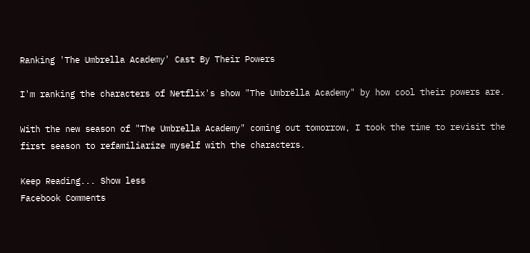Ranking 'The Umbrella Academy' Cast By Their Powers

I'm ranking the characters of Netflix's show "The Umbrella Academy" by how cool their powers are.

With the new season of "The Umbrella Academy" coming out tomorrow, I took the time to revisit the first season to refamiliarize myself with the characters.

Keep Reading... Show less
Facebook Comments